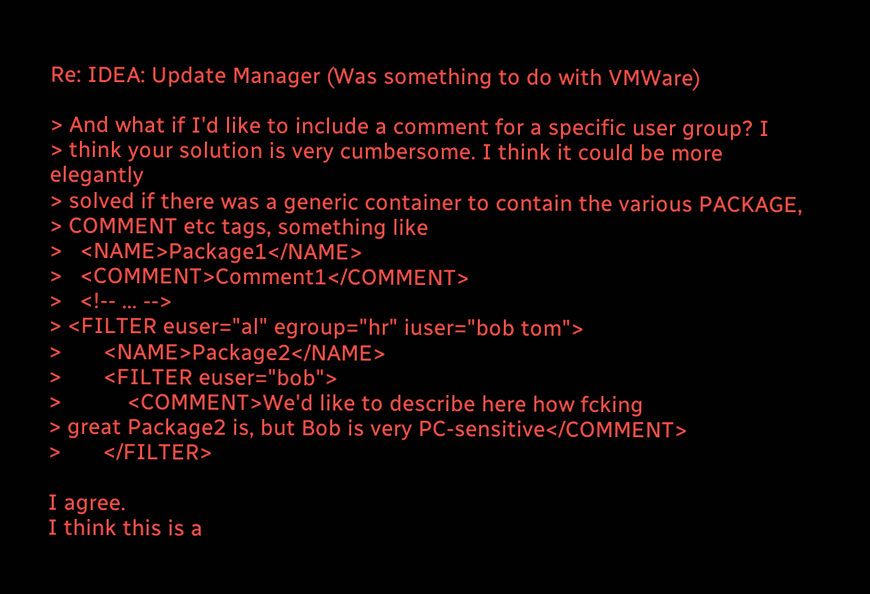Re: IDEA: Update Manager (Was something to do with VMWare)

> And what if I'd like to include a comment for a specific user group? I
> think your solution is very cumbersome. I think it could be more elegantly
> solved if there was a generic container to contain the various PACKAGE,
> COMMENT etc tags, something like
>   <NAME>Package1</NAME>
>   <COMMENT>Comment1</COMMENT>
>   <!-- ... -->
> <FILTER euser="al" egroup="hr" iuser="bob tom">
>       <NAME>Package2</NAME>
>       <FILTER euser="bob">
>           <COMMENT>We'd like to describe here how fcking
> great Package2 is, but Bob is very PC-sensitive</COMMENT>
>       </FILTER>

I agree.
I think this is a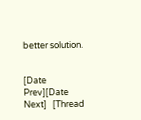better solution.


[Date Prev][Date Next]   [Thread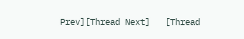Prev][Thread Next]   [Thread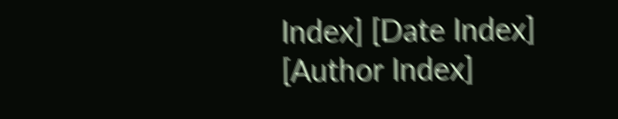Index] [Date Index] [Author Index]